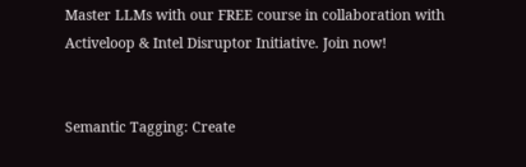Master LLMs with our FREE course in collaboration with Activeloop & Intel Disruptor Initiative. Join now!


Semantic Tagging: Create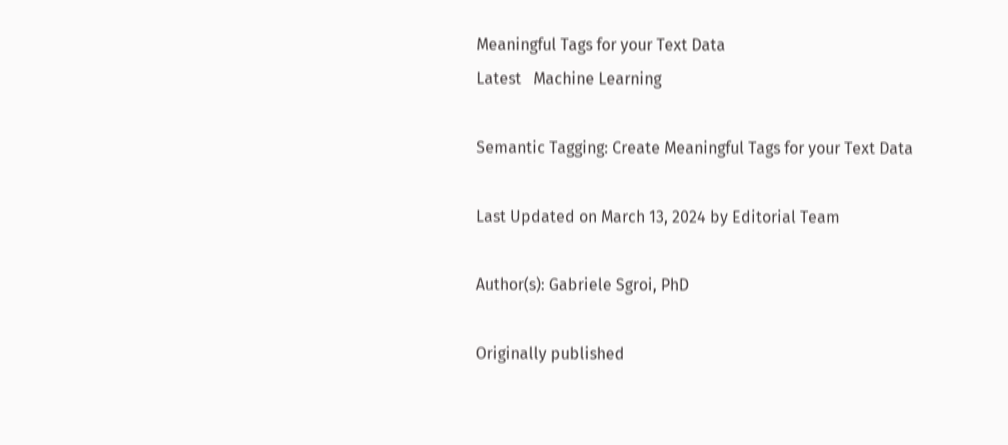Meaningful Tags for your Text Data
Latest   Machine Learning

Semantic Tagging: Create Meaningful Tags for your Text Data

Last Updated on March 13, 2024 by Editorial Team

Author(s): Gabriele Sgroi, PhD

Originally published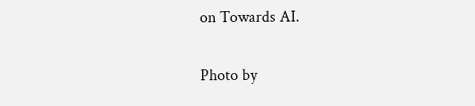on Towards AI.

Photo by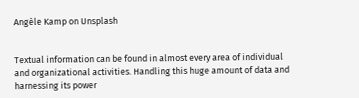Angèle Kamp on Unsplash


Textual information can be found in almost every area of individual and organizational activities. Handling this huge amount of data and harnessing its power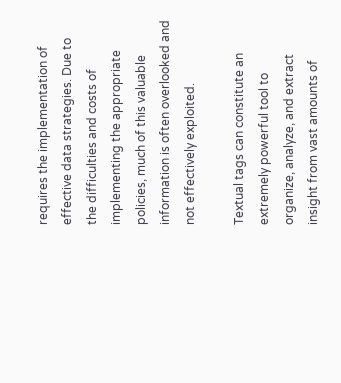requires the implementation of effective data strategies. Due to the difficulties and costs of implementing the appropriate policies, much of this valuable information is often overlooked and not effectively exploited.

Textual tags can constitute an extremely powerful tool to organize, analyze, and extract insight from vast amounts of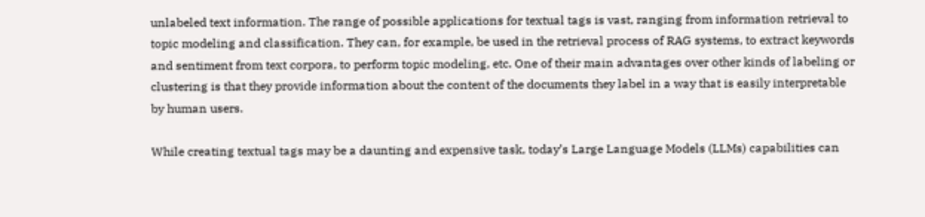unlabeled text information. The range of possible applications for textual tags is vast, ranging from information retrieval to topic modeling and classification. They can, for example, be used in the retrieval process of RAG systems, to extract keywords and sentiment from text corpora, to perform topic modeling, etc. One of their main advantages over other kinds of labeling or clustering is that they provide information about the content of the documents they label in a way that is easily interpretable by human users.

While creating textual tags may be a daunting and expensive task, today’s Large Language Models (LLMs) capabilities can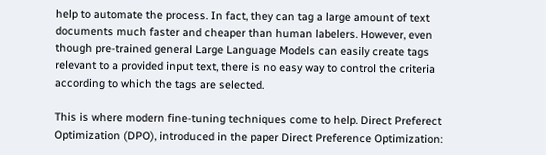help to automate the process. In fact, they can tag a large amount of text documents much faster and cheaper than human labelers. However, even though pre-trained general Large Language Models can easily create tags relevant to a provided input text, there is no easy way to control the criteria according to which the tags are selected.

This is where modern fine-tuning techniques come to help. Direct Preferect Optimization (DPO), introduced in the paper Direct Preference Optimization: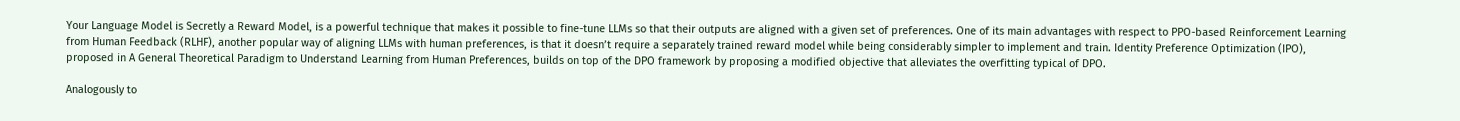Your Language Model is Secretly a Reward Model, is a powerful technique that makes it possible to fine-tune LLMs so that their outputs are aligned with a given set of preferences. One of its main advantages with respect to PPO-based Reinforcement Learning from Human Feedback (RLHF), another popular way of aligning LLMs with human preferences, is that it doesn’t require a separately trained reward model while being considerably simpler to implement and train. Identity Preference Optimization (IPO), proposed in A General Theoretical Paradigm to Understand Learning from Human Preferences, builds on top of the DPO framework by proposing a modified objective that alleviates the overfitting typical of DPO.

Analogously to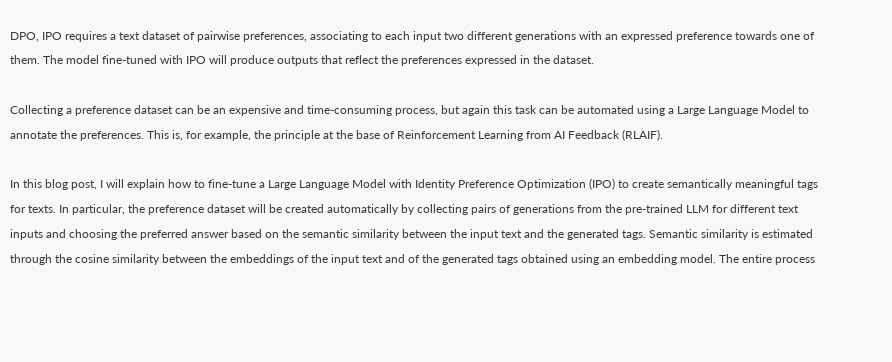DPO, IPO requires a text dataset of pairwise preferences, associating to each input two different generations with an expressed preference towards one of them. The model fine-tuned with IPO will produce outputs that reflect the preferences expressed in the dataset.

Collecting a preference dataset can be an expensive and time-consuming process, but again this task can be automated using a Large Language Model to annotate the preferences. This is, for example, the principle at the base of Reinforcement Learning from AI Feedback (RLAIF).

In this blog post, I will explain how to fine-tune a Large Language Model with Identity Preference Optimization (IPO) to create semantically meaningful tags for texts. In particular, the preference dataset will be created automatically by collecting pairs of generations from the pre-trained LLM for different text inputs and choosing the preferred answer based on the semantic similarity between the input text and the generated tags. Semantic similarity is estimated through the cosine similarity between the embeddings of the input text and of the generated tags obtained using an embedding model. The entire process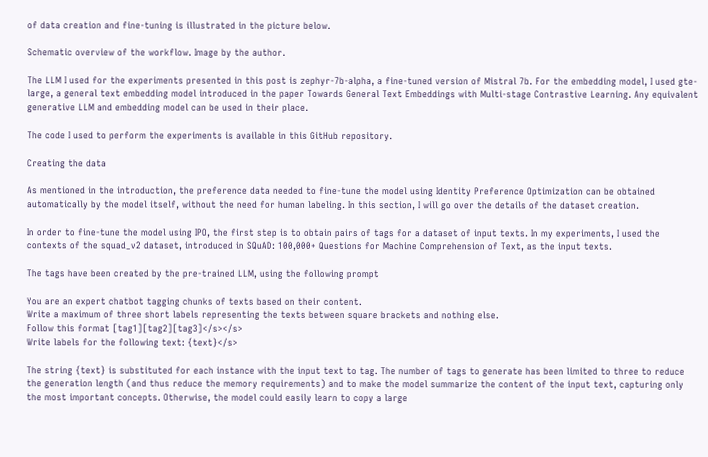of data creation and fine-tuning is illustrated in the picture below.

Schematic overview of the workflow. Image by the author.

The LLM I used for the experiments presented in this post is zephyr-7b-alpha, a fine-tuned version of Mistral 7b. For the embedding model, I used gte-large, a general text embedding model introduced in the paper Towards General Text Embeddings with Multi-stage Contrastive Learning. Any equivalent generative LLM and embedding model can be used in their place.

The code I used to perform the experiments is available in this GitHub repository.

Creating the data

As mentioned in the introduction, the preference data needed to fine-tune the model using Identity Preference Optimization can be obtained automatically by the model itself, without the need for human labeling. In this section, I will go over the details of the dataset creation.

In order to fine-tune the model using IPO, the first step is to obtain pairs of tags for a dataset of input texts. In my experiments, I used the contexts of the squad_v2 dataset, introduced in SQuAD: 100,000+ Questions for Machine Comprehension of Text, as the input texts.

The tags have been created by the pre-trained LLM, using the following prompt

You are an expert chatbot tagging chunks of texts based on their content.
Write a maximum of three short labels representing the texts between square brackets and nothing else.
Follow this format [tag1][tag2][tag3]</s></s>
Write labels for the following text: {text}</s>

The string {text} is substituted for each instance with the input text to tag. The number of tags to generate has been limited to three to reduce the generation length (and thus reduce the memory requirements) and to make the model summarize the content of the input text, capturing only the most important concepts. Otherwise, the model could easily learn to copy a large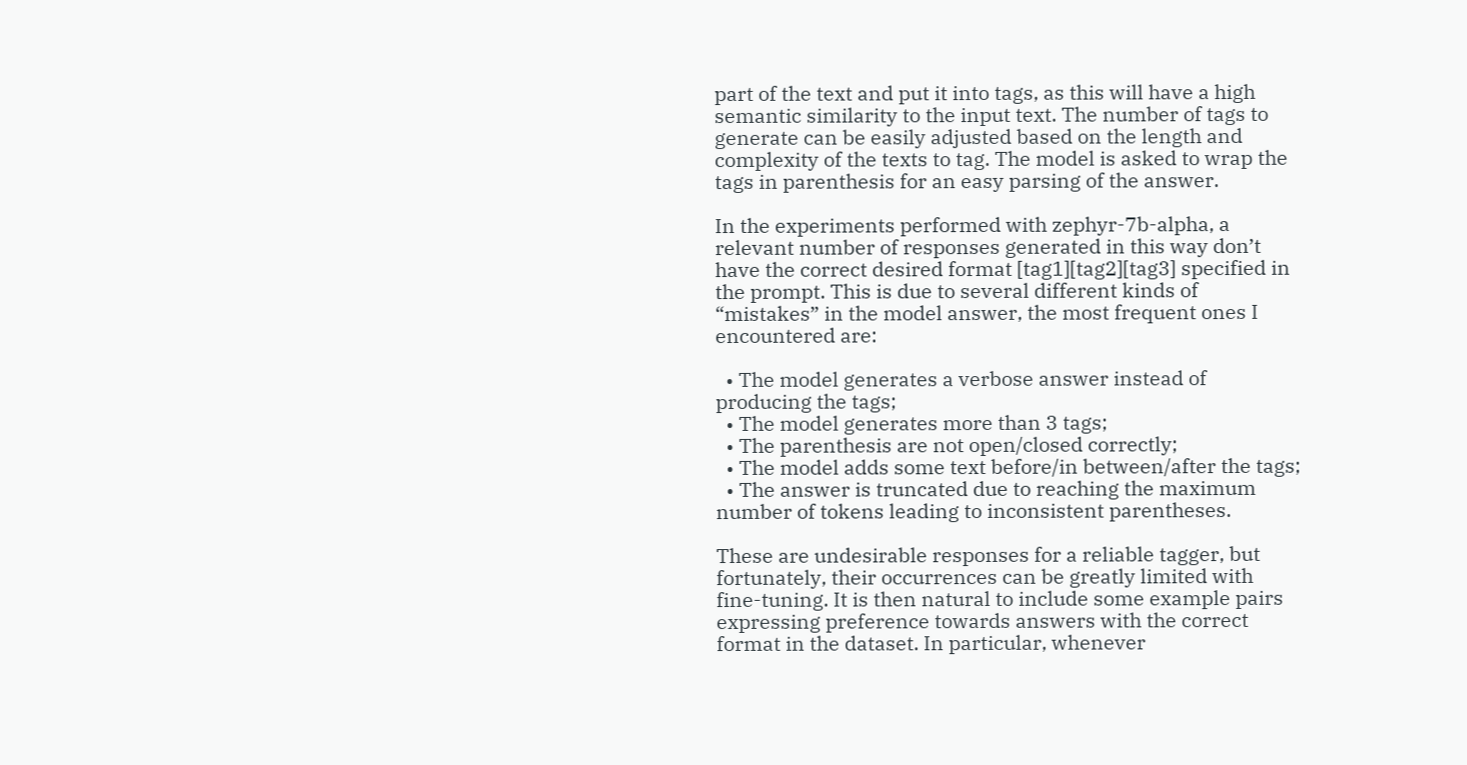part of the text and put it into tags, as this will have a high semantic similarity to the input text. The number of tags to generate can be easily adjusted based on the length and complexity of the texts to tag. The model is asked to wrap the tags in parenthesis for an easy parsing of the answer.

In the experiments performed with zephyr-7b-alpha, a relevant number of responses generated in this way don’t have the correct desired format [tag1][tag2][tag3] specified in the prompt. This is due to several different kinds of “mistakes” in the model answer, the most frequent ones I encountered are:

  • The model generates a verbose answer instead of producing the tags;
  • The model generates more than 3 tags;
  • The parenthesis are not open/closed correctly;
  • The model adds some text before/in between/after the tags;
  • The answer is truncated due to reaching the maximum number of tokens leading to inconsistent parentheses.

These are undesirable responses for a reliable tagger, but fortunately, their occurrences can be greatly limited with fine-tuning. It is then natural to include some example pairs expressing preference towards answers with the correct format in the dataset. In particular, whenever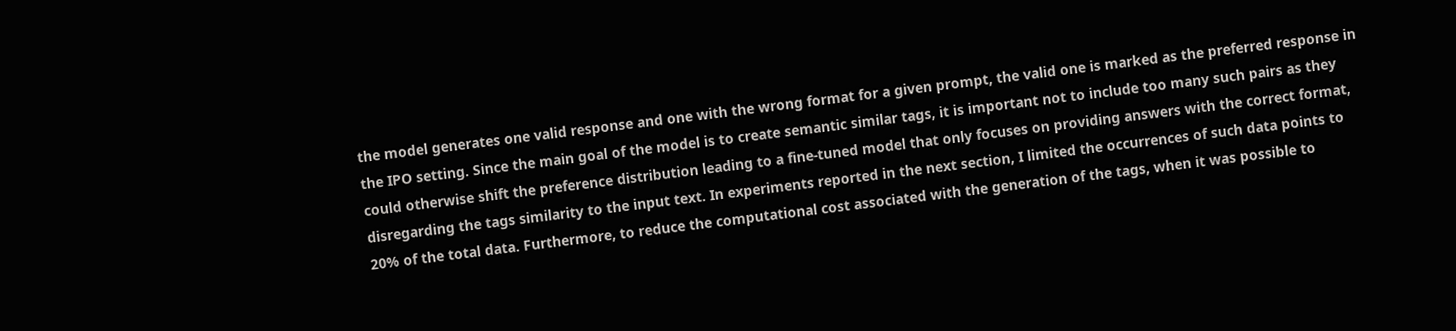the model generates one valid response and one with the wrong format for a given prompt, the valid one is marked as the preferred response in the IPO setting. Since the main goal of the model is to create semantic similar tags, it is important not to include too many such pairs as they could otherwise shift the preference distribution leading to a fine-tuned model that only focuses on providing answers with the correct format, disregarding the tags similarity to the input text. In experiments reported in the next section, I limited the occurrences of such data points to 20% of the total data. Furthermore, to reduce the computational cost associated with the generation of the tags, when it was possible to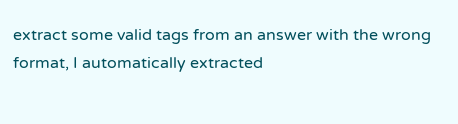extract some valid tags from an answer with the wrong format, I automatically extracted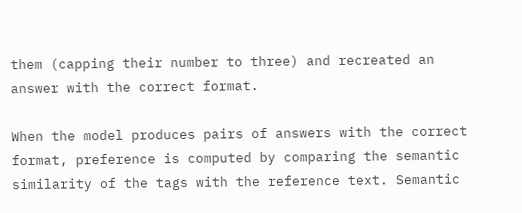them (capping their number to three) and recreated an answer with the correct format.

When the model produces pairs of answers with the correct format, preference is computed by comparing the semantic similarity of the tags with the reference text. Semantic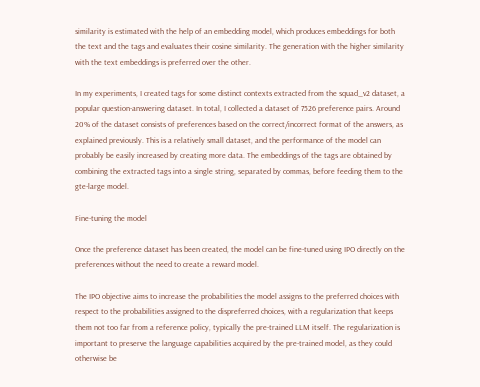similarity is estimated with the help of an embedding model, which produces embeddings for both the text and the tags and evaluates their cosine similarity. The generation with the higher similarity with the text embeddings is preferred over the other.

In my experiments, I created tags for some distinct contexts extracted from the squad_v2 dataset, a popular question-answering dataset. In total, I collected a dataset of 7526 preference pairs. Around 20% of the dataset consists of preferences based on the correct/incorrect format of the answers, as explained previously. This is a relatively small dataset, and the performance of the model can probably be easily increased by creating more data. The embeddings of the tags are obtained by combining the extracted tags into a single string, separated by commas, before feeding them to the gte-large model.

Fine-tuning the model

Once the preference dataset has been created, the model can be fine-tuned using IPO directly on the preferences without the need to create a reward model.

The IPO objective aims to increase the probabilities the model assigns to the preferred choices with respect to the probabilities assigned to the dispreferred choices, with a regularization that keeps them not too far from a reference policy, typically the pre-trained LLM itself. The regularization is important to preserve the language capabilities acquired by the pre-trained model, as they could otherwise be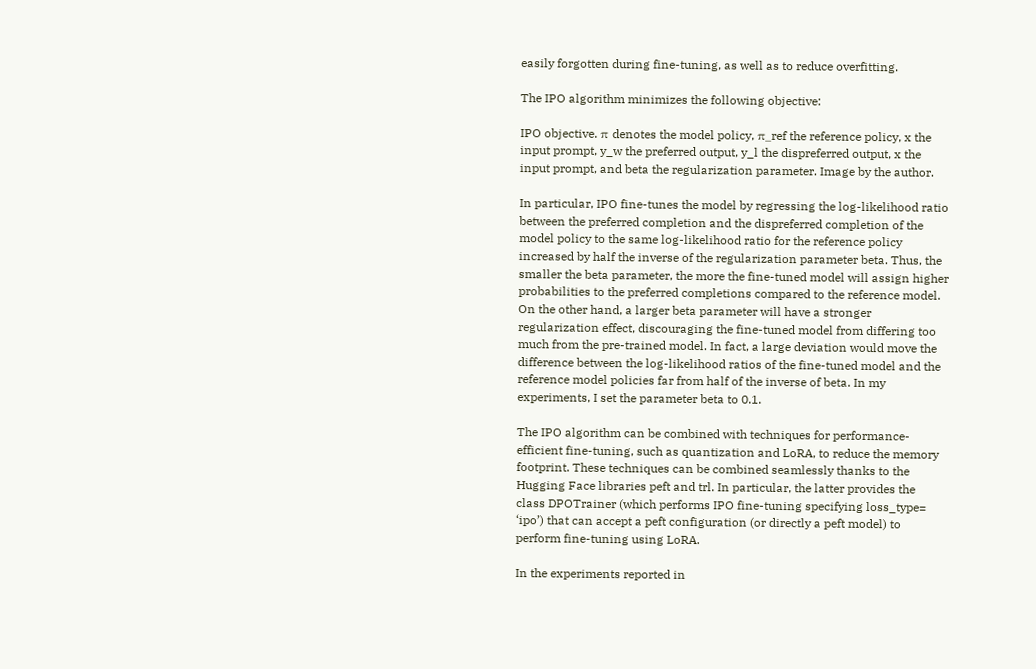easily forgotten during fine-tuning, as well as to reduce overfitting.

The IPO algorithm minimizes the following objective:

IPO objective. π denotes the model policy, π_ref the reference policy, x the input prompt, y_w the preferred output, y_l the dispreferred output, x the input prompt, and beta the regularization parameter. Image by the author.

In particular, IPO fine-tunes the model by regressing the log-likelihood ratio between the preferred completion and the dispreferred completion of the model policy to the same log-likelihood ratio for the reference policy increased by half the inverse of the regularization parameter beta. Thus, the smaller the beta parameter, the more the fine-tuned model will assign higher probabilities to the preferred completions compared to the reference model. On the other hand, a larger beta parameter will have a stronger regularization effect, discouraging the fine-tuned model from differing too much from the pre-trained model. In fact, a large deviation would move the difference between the log-likelihood ratios of the fine-tuned model and the reference model policies far from half of the inverse of beta. In my experiments, I set the parameter beta to 0.1.

The IPO algorithm can be combined with techniques for performance-efficient fine-tuning, such as quantization and LoRA, to reduce the memory footprint. These techniques can be combined seamlessly thanks to the Hugging Face libraries peft and trl. In particular, the latter provides the class DPOTrainer (which performs IPO fine-tuning specifying loss_type= ‘ipo’) that can accept a peft configuration (or directly a peft model) to perform fine-tuning using LoRA.

In the experiments reported in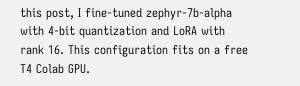this post, I fine-tuned zephyr-7b-alpha with 4-bit quantization and LoRA with rank 16. This configuration fits on a free T4 Colab GPU.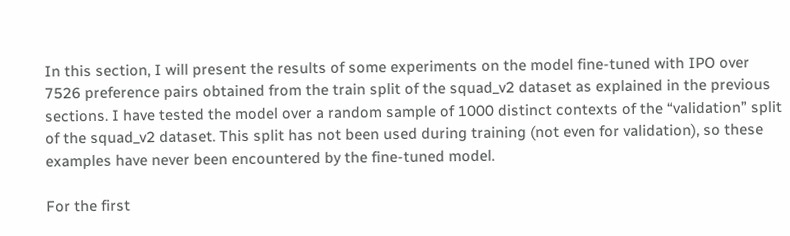In this section, I will present the results of some experiments on the model fine-tuned with IPO over 7526 preference pairs obtained from the train split of the squad_v2 dataset as explained in the previous sections. I have tested the model over a random sample of 1000 distinct contexts of the “validation” split of the squad_v2 dataset. This split has not been used during training (not even for validation), so these examples have never been encountered by the fine-tuned model.

For the first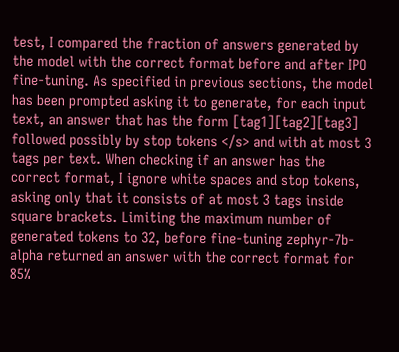test, I compared the fraction of answers generated by the model with the correct format before and after IPO fine-tuning. As specified in previous sections, the model has been prompted asking it to generate, for each input text, an answer that has the form [tag1][tag2][tag3] followed possibly by stop tokens </s> and with at most 3 tags per text. When checking if an answer has the correct format, I ignore white spaces and stop tokens, asking only that it consists of at most 3 tags inside square brackets. Limiting the maximum number of generated tokens to 32, before fine-tuning zephyr-7b-alpha returned an answer with the correct format for 85%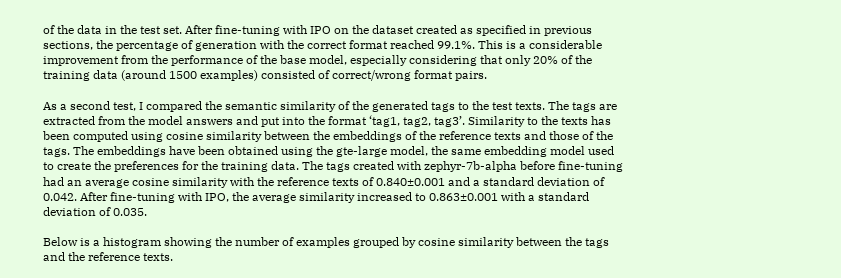of the data in the test set. After fine-tuning with IPO on the dataset created as specified in previous sections, the percentage of generation with the correct format reached 99.1%. This is a considerable improvement from the performance of the base model, especially considering that only 20% of the training data (around 1500 examples) consisted of correct/wrong format pairs.

As a second test, I compared the semantic similarity of the generated tags to the test texts. The tags are extracted from the model answers and put into the format ‘tag1, tag2, tag3’. Similarity to the texts has been computed using cosine similarity between the embeddings of the reference texts and those of the tags. The embeddings have been obtained using the gte-large model, the same embedding model used to create the preferences for the training data. The tags created with zephyr-7b-alpha before fine-tuning had an average cosine similarity with the reference texts of 0.840±0.001 and a standard deviation of 0.042. After fine-tuning with IPO, the average similarity increased to 0.863±0.001 with a standard deviation of 0.035.

Below is a histogram showing the number of examples grouped by cosine similarity between the tags and the reference texts.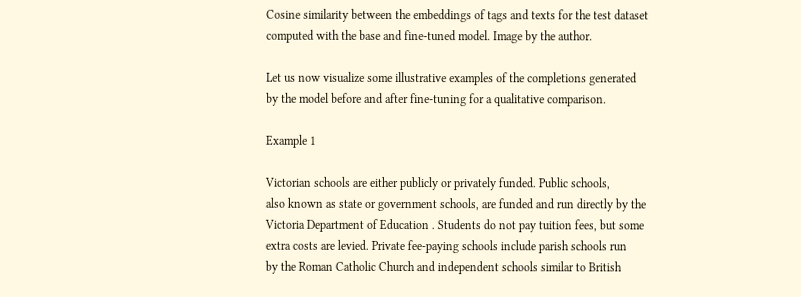Cosine similarity between the embeddings of tags and texts for the test dataset computed with the base and fine-tuned model. Image by the author.

Let us now visualize some illustrative examples of the completions generated by the model before and after fine-tuning for a qualitative comparison.

Example 1

Victorian schools are either publicly or privately funded. Public schools,
also known as state or government schools, are funded and run directly by the
Victoria Department of Education . Students do not pay tuition fees, but some
extra costs are levied. Private fee-paying schools include parish schools run
by the Roman Catholic Church and independent schools similar to British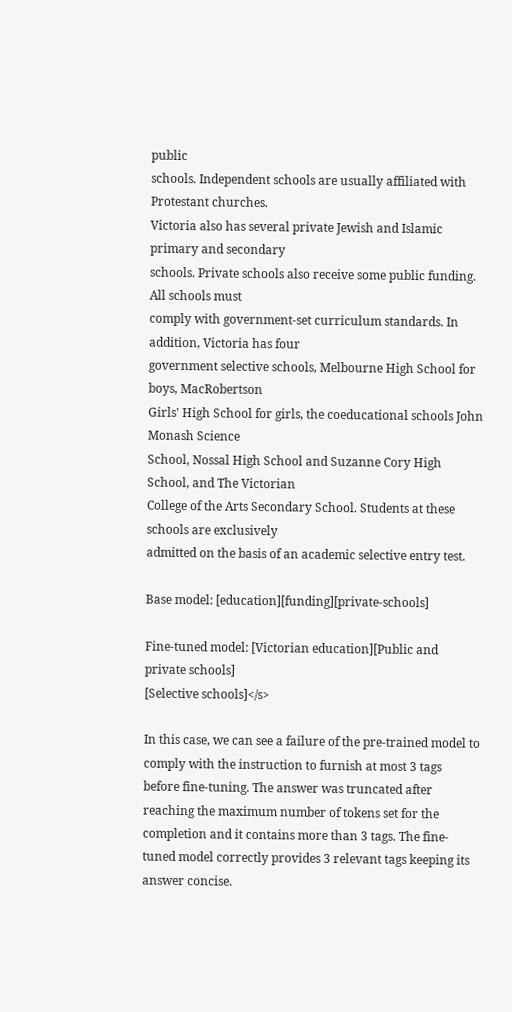public
schools. Independent schools are usually affiliated with Protestant churches.
Victoria also has several private Jewish and Islamic primary and secondary
schools. Private schools also receive some public funding. All schools must
comply with government-set curriculum standards. In addition, Victoria has four
government selective schools, Melbourne High School for boys, MacRobertson
Girls' High School for girls, the coeducational schools John Monash Science
School, Nossal High School and Suzanne Cory High School, and The Victorian
College of the Arts Secondary School. Students at these schools are exclusively
admitted on the basis of an academic selective entry test.

Base model: [education][funding][private-schools]

Fine-tuned model: [Victorian education][Public and private schools]
[Selective schools]</s>

In this case, we can see a failure of the pre-trained model to comply with the instruction to furnish at most 3 tags before fine-tuning. The answer was truncated after reaching the maximum number of tokens set for the completion and it contains more than 3 tags. The fine-tuned model correctly provides 3 relevant tags keeping its answer concise.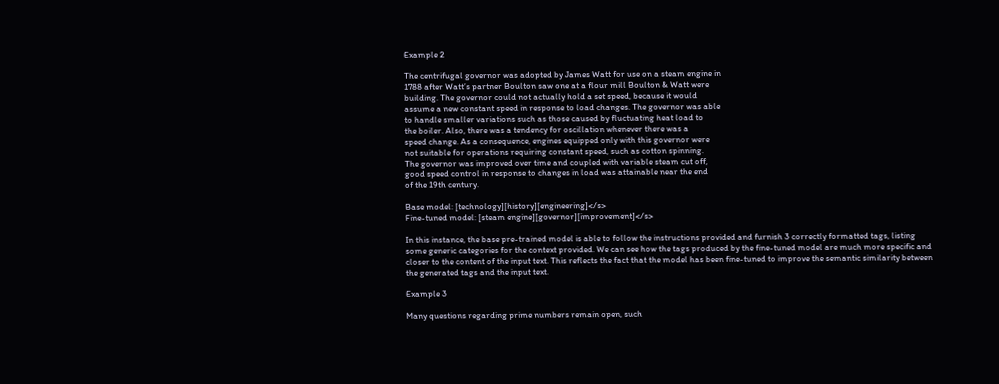Example 2

The centrifugal governor was adopted by James Watt for use on a steam engine in
1788 after Watt’s partner Boulton saw one at a flour mill Boulton & Watt were
building. The governor could not actually hold a set speed, because it would
assume a new constant speed in response to load changes. The governor was able
to handle smaller variations such as those caused by fluctuating heat load to
the boiler. Also, there was a tendency for oscillation whenever there was a
speed change. As a consequence, engines equipped only with this governor were
not suitable for operations requiring constant speed, such as cotton spinning.
The governor was improved over time and coupled with variable steam cut off,
good speed control in response to changes in load was attainable near the end
of the 19th century.

Base model: [technology][history][engineering]</s>
Fine-tuned model: [steam engine][governor][improvement]</s>

In this instance, the base pre-trained model is able to follow the instructions provided and furnish 3 correctly formatted tags, listing some generic categories for the context provided. We can see how the tags produced by the fine-tuned model are much more specific and closer to the content of the input text. This reflects the fact that the model has been fine-tuned to improve the semantic similarity between the generated tags and the input text.

Example 3

Many questions regarding prime numbers remain open, such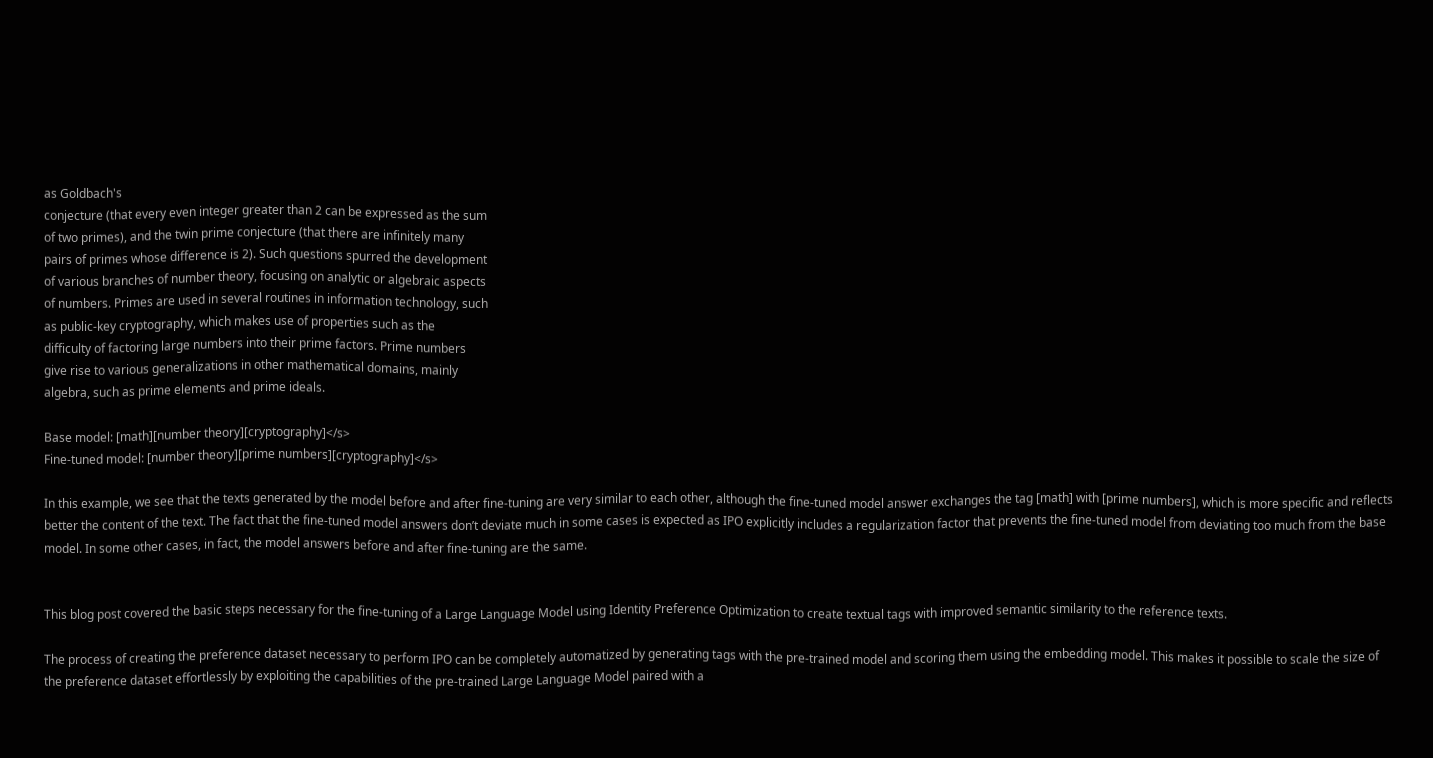as Goldbach's
conjecture (that every even integer greater than 2 can be expressed as the sum
of two primes), and the twin prime conjecture (that there are infinitely many
pairs of primes whose difference is 2). Such questions spurred the development
of various branches of number theory, focusing on analytic or algebraic aspects
of numbers. Primes are used in several routines in information technology, such
as public-key cryptography, which makes use of properties such as the
difficulty of factoring large numbers into their prime factors. Prime numbers
give rise to various generalizations in other mathematical domains, mainly
algebra, such as prime elements and prime ideals.

Base model: [math][number theory][cryptography]</s>
Fine-tuned model: [number theory][prime numbers][cryptography]</s>

In this example, we see that the texts generated by the model before and after fine-tuning are very similar to each other, although the fine-tuned model answer exchanges the tag [math] with [prime numbers], which is more specific and reflects better the content of the text. The fact that the fine-tuned model answers don’t deviate much in some cases is expected as IPO explicitly includes a regularization factor that prevents the fine-tuned model from deviating too much from the base model. In some other cases, in fact, the model answers before and after fine-tuning are the same.


This blog post covered the basic steps necessary for the fine-tuning of a Large Language Model using Identity Preference Optimization to create textual tags with improved semantic similarity to the reference texts.

The process of creating the preference dataset necessary to perform IPO can be completely automatized by generating tags with the pre-trained model and scoring them using the embedding model. This makes it possible to scale the size of the preference dataset effortlessly by exploiting the capabilities of the pre-trained Large Language Model paired with a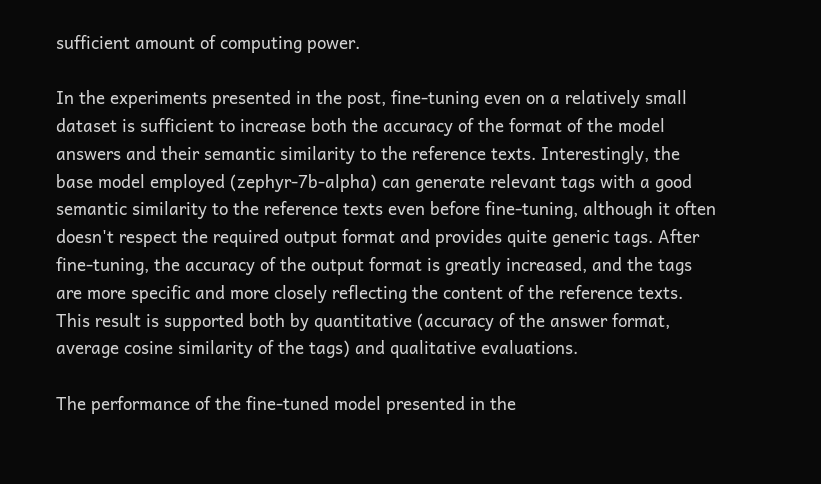sufficient amount of computing power.

In the experiments presented in the post, fine-tuning even on a relatively small dataset is sufficient to increase both the accuracy of the format of the model answers and their semantic similarity to the reference texts. Interestingly, the base model employed (zephyr-7b-alpha) can generate relevant tags with a good semantic similarity to the reference texts even before fine-tuning, although it often doesn't respect the required output format and provides quite generic tags. After fine-tuning, the accuracy of the output format is greatly increased, and the tags are more specific and more closely reflecting the content of the reference texts. This result is supported both by quantitative (accuracy of the answer format, average cosine similarity of the tags) and qualitative evaluations.

The performance of the fine-tuned model presented in the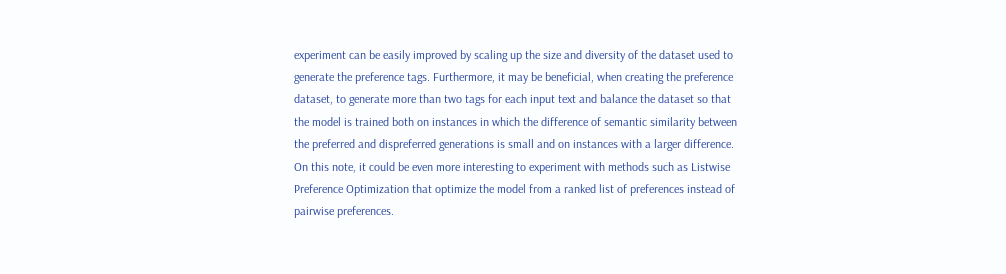experiment can be easily improved by scaling up the size and diversity of the dataset used to generate the preference tags. Furthermore, it may be beneficial, when creating the preference dataset, to generate more than two tags for each input text and balance the dataset so that the model is trained both on instances in which the difference of semantic similarity between the preferred and dispreferred generations is small and on instances with a larger difference. On this note, it could be even more interesting to experiment with methods such as Listwise Preference Optimization that optimize the model from a ranked list of preferences instead of pairwise preferences.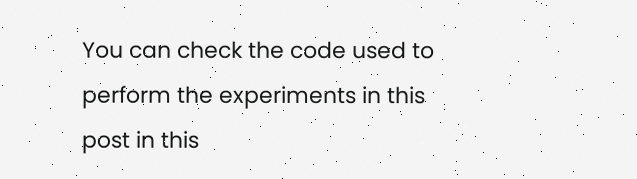You can check the code used to perform the experiments in this post in this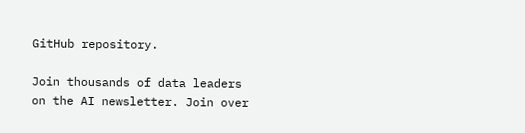GitHub repository.

Join thousands of data leaders on the AI newsletter. Join over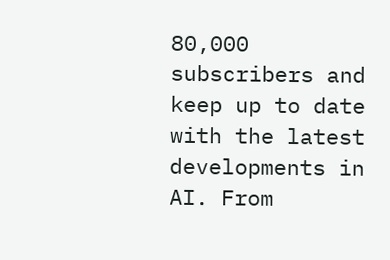80,000 subscribers and keep up to date with the latest developments in AI. From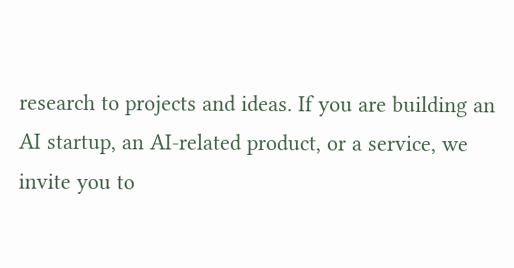research to projects and ideas. If you are building an AI startup, an AI-related product, or a service, we invite you to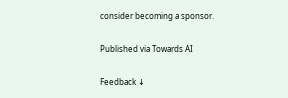consider becoming a sponsor.

Published via Towards AI

Feedback ↓